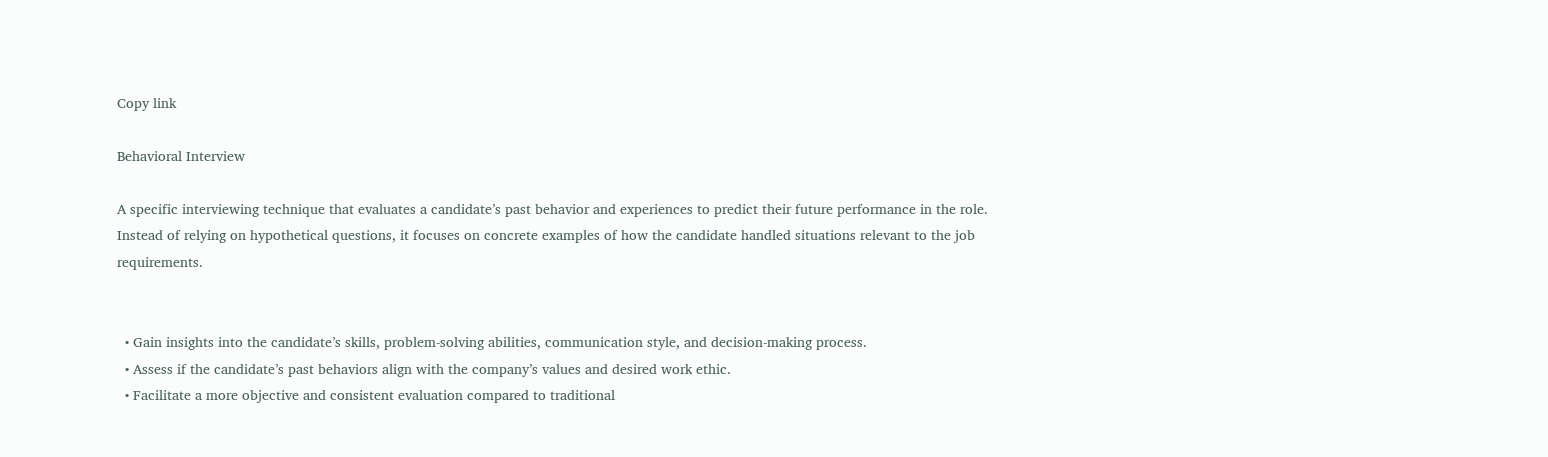Copy link

Behavioral Interview

A specific interviewing technique that evaluates a candidate’s past behavior and experiences to predict their future performance in the role. Instead of relying on hypothetical questions, it focuses on concrete examples of how the candidate handled situations relevant to the job requirements.


  • Gain insights into the candidate’s skills, problem-solving abilities, communication style, and decision-making process.
  • Assess if the candidate’s past behaviors align with the company’s values and desired work ethic.
  • Facilitate a more objective and consistent evaluation compared to traditional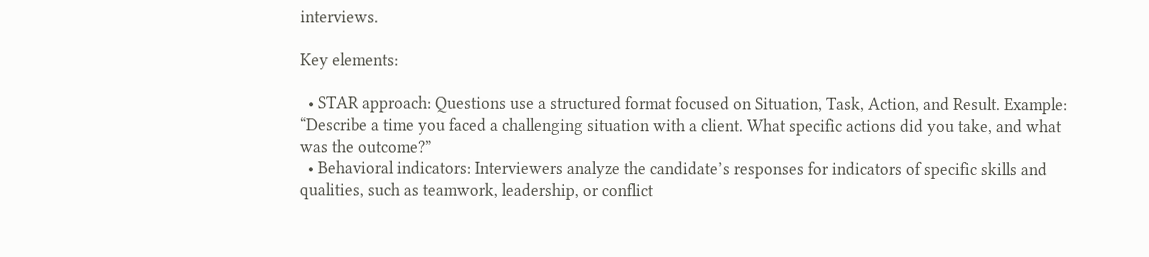interviews.

Key elements:

  • STAR approach: Questions use a structured format focused on Situation, Task, Action, and Result. Example: “Describe a time you faced a challenging situation with a client. What specific actions did you take, and what was the outcome?”
  • Behavioral indicators: Interviewers analyze the candidate’s responses for indicators of specific skills and qualities, such as teamwork, leadership, or conflict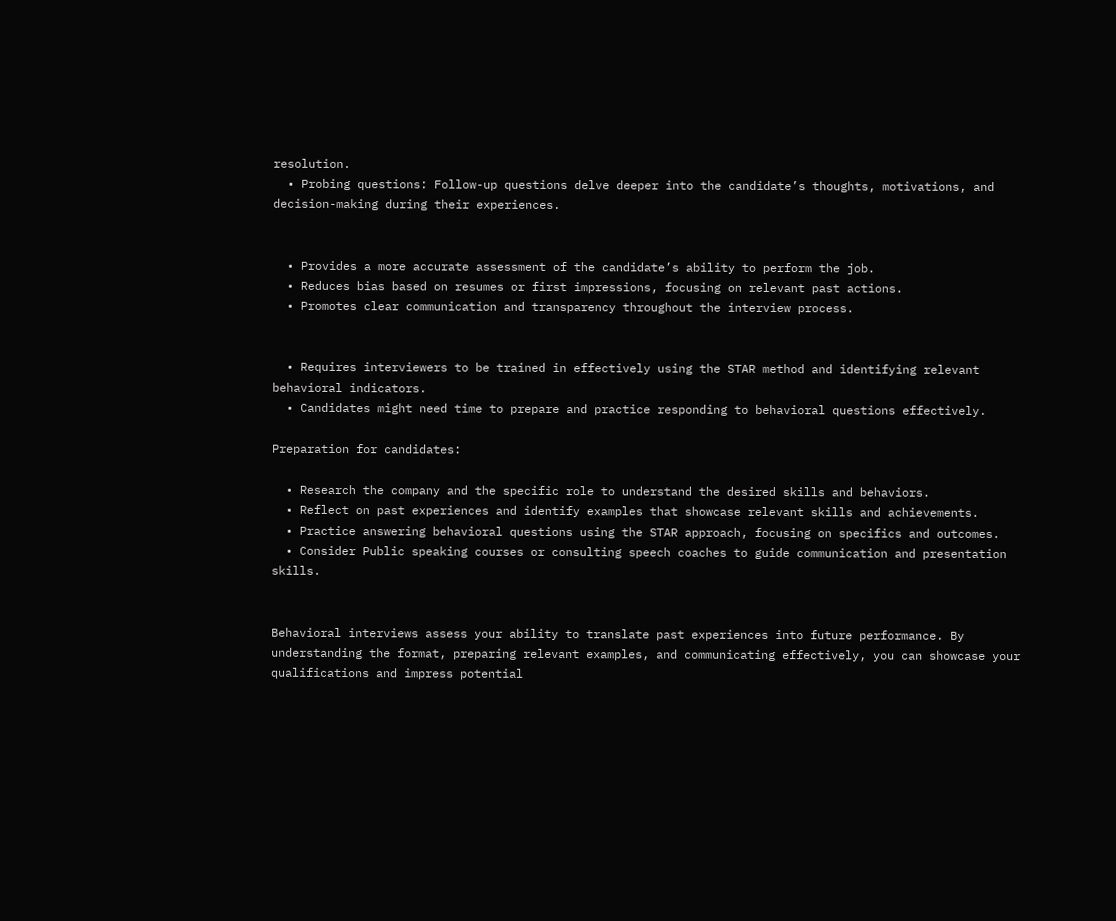resolution.
  • Probing questions: Follow-up questions delve deeper into the candidate’s thoughts, motivations, and decision-making during their experiences.


  • Provides a more accurate assessment of the candidate’s ability to perform the job.
  • Reduces bias based on resumes or first impressions, focusing on relevant past actions.
  • Promotes clear communication and transparency throughout the interview process.


  • Requires interviewers to be trained in effectively using the STAR method and identifying relevant behavioral indicators.
  • Candidates might need time to prepare and practice responding to behavioral questions effectively.

Preparation for candidates:

  • Research the company and the specific role to understand the desired skills and behaviors.
  • Reflect on past experiences and identify examples that showcase relevant skills and achievements.
  • Practice answering behavioral questions using the STAR approach, focusing on specifics and outcomes.
  • Consider Public speaking courses or consulting speech coaches to guide communication and presentation skills.


Behavioral interviews assess your ability to translate past experiences into future performance. By understanding the format, preparing relevant examples, and communicating effectively, you can showcase your qualifications and impress potential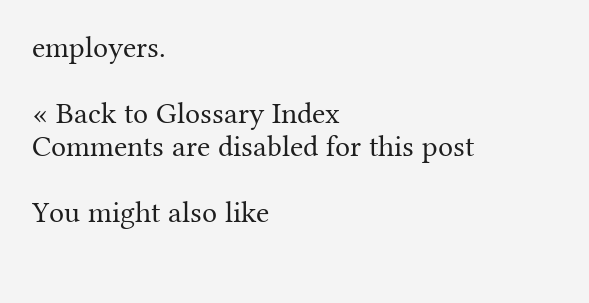employers.

« Back to Glossary Index
Comments are disabled for this post

You might also like